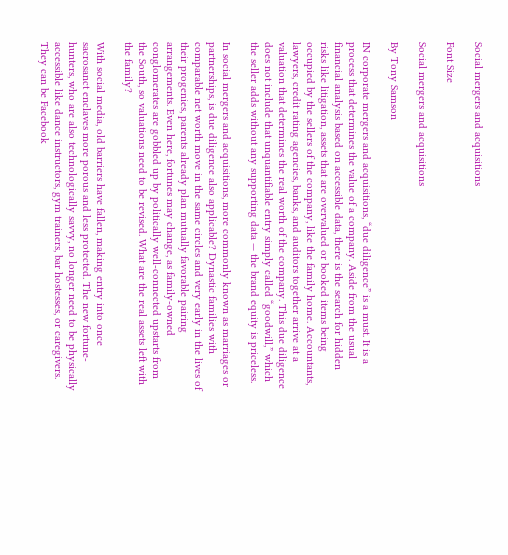Social mergers and acquisitions

Font Size

Social mergers and acquisitions

By Tony Samson

IN corporate mergers and acquisitions, “due diligence” is a must. It is a process that determines the value of a company. Aside from the usual financial analysis based on accessible data, there is the search for hidden risks like litigation, assets that are overvalued or booked items being occupied by the sellers of the company, like the family home. Accountants, lawyers, credit rating agencies, banks, and auditors together arrive at a valuation that determines the real worth of the company. This due diligence does not include that unquantifiable entry simply called “goodwill,” which the seller adds without any supporting data — the brand equity is priceless.

In social mergers and acquisitions, more commonly known as marriages or partnerships, is due diligence also applicable? Dynastic families with comparable net worth move in the same circles and very early in the lives of their progenies, parents already plan mutually favorable pairing arrangements. Even here, fortunes may change, as family-owned conglomerates are gobbled up by politically well-connected upstarts from the South, so valuations need to be revised. What are the real assets left with the family?

With social media, old barriers have fallen, making entry into once sacrosanct enclaves more porous and less protected. The new fortune-hunters, who are also technologically savvy, no longer need to be physically accessible like dance instructors, gym trainers, bar hostesses, or caregivers. They can be Facebook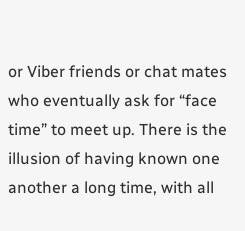or Viber friends or chat mates who eventually ask for “face time” to meet up. There is the illusion of having known one another a long time, with all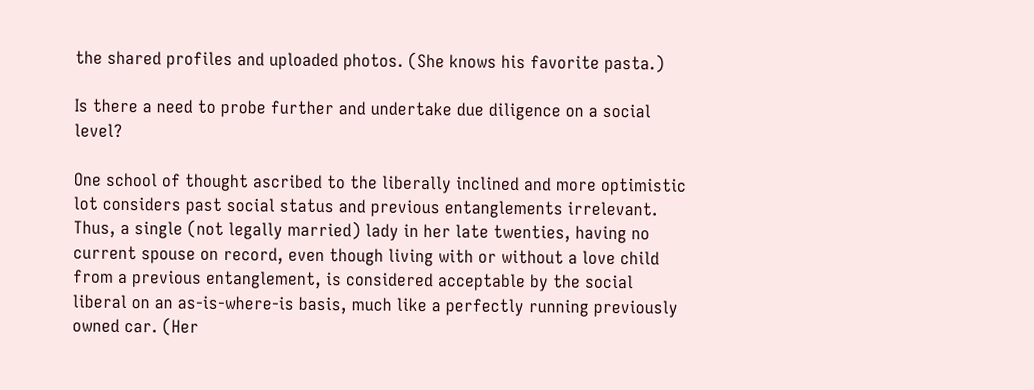the shared profiles and uploaded photos. (She knows his favorite pasta.)

Is there a need to probe further and undertake due diligence on a social level?

One school of thought ascribed to the liberally inclined and more optimistic lot considers past social status and previous entanglements irrelevant. Thus, a single (not legally married) lady in her late twenties, having no current spouse on record, even though living with or without a love child from a previous entanglement, is considered acceptable by the social liberal on an as-is-where-is basis, much like a perfectly running previously owned car. (Her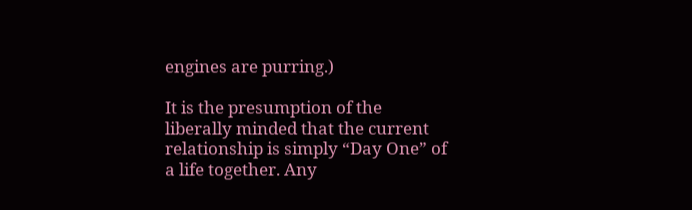engines are purring.)

It is the presumption of the liberally minded that the current relationship is simply “Day One” of a life together. Any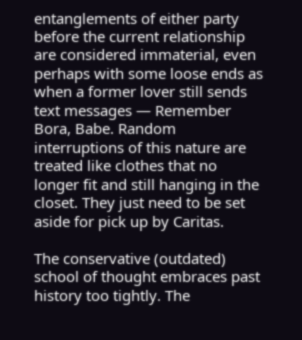entanglements of either party before the current relationship are considered immaterial, even perhaps with some loose ends as when a former lover still sends text messages — Remember Bora, Babe. Random interruptions of this nature are treated like clothes that no longer fit and still hanging in the closet. They just need to be set aside for pick up by Caritas.

The conservative (outdated) school of thought embraces past history too tightly. The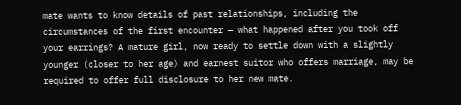mate wants to know details of past relationships, including the circumstances of the first encounter — what happened after you took off your earrings? A mature girl, now ready to settle down with a slightly younger (closer to her age) and earnest suitor who offers marriage, may be required to offer full disclosure to her new mate.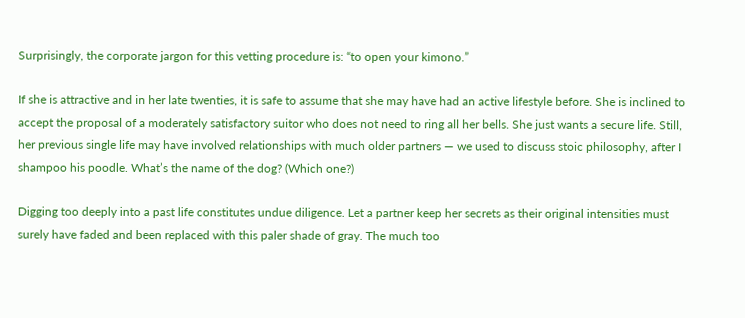Surprisingly, the corporate jargon for this vetting procedure is: “to open your kimono.”

If she is attractive and in her late twenties, it is safe to assume that she may have had an active lifestyle before. She is inclined to accept the proposal of a moderately satisfactory suitor who does not need to ring all her bells. She just wants a secure life. Still, her previous single life may have involved relationships with much older partners — we used to discuss stoic philosophy, after I shampoo his poodle. What’s the name of the dog? (Which one?)

Digging too deeply into a past life constitutes undue diligence. Let a partner keep her secrets as their original intensities must surely have faded and been replaced with this paler shade of gray. The much too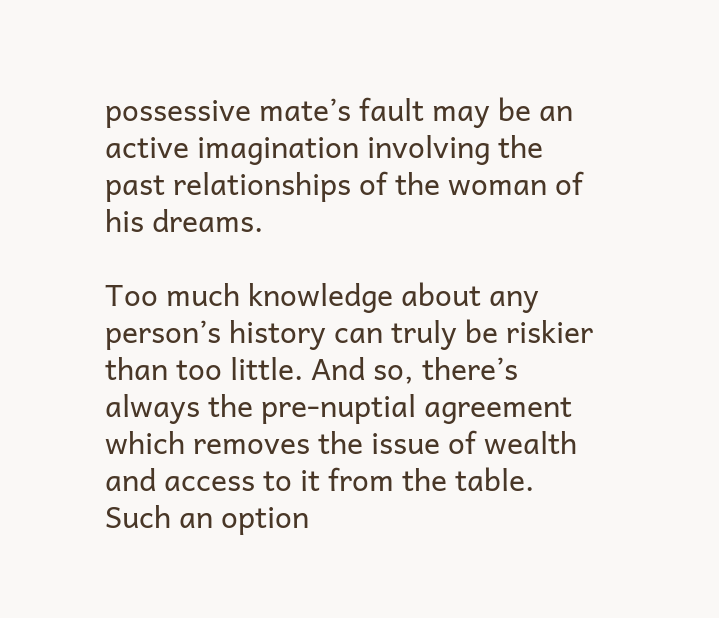possessive mate’s fault may be an active imagination involving the past relationships of the woman of his dreams.

Too much knowledge about any person’s history can truly be riskier than too little. And so, there’s always the pre-nuptial agreement which removes the issue of wealth and access to it from the table. Such an option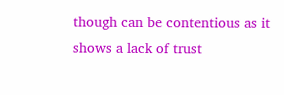though can be contentious as it shows a lack of trust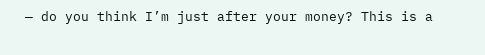— do you think I’m just after your money? This is a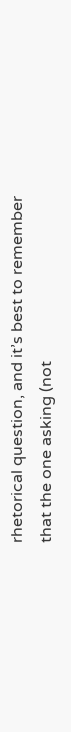rhetorical question, and it’s best to remember that the one asking (not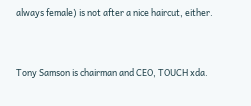always female) is not after a nice haircut, either.


Tony Samson is chairman and CEO, TOUCH xda.